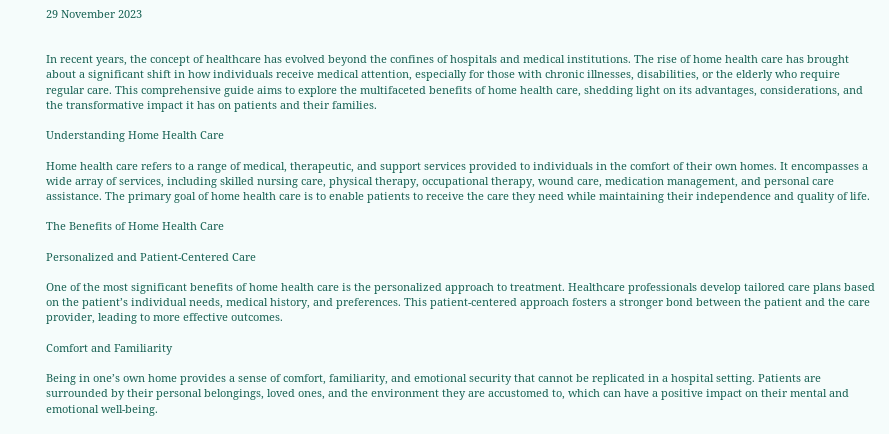29 November 2023


In recent years, the concept of healthcare has evolved beyond the confines of hospitals and medical institutions. The rise of home health care has brought about a significant shift in how individuals receive medical attention, especially for those with chronic illnesses, disabilities, or the elderly who require regular care. This comprehensive guide aims to explore the multifaceted benefits of home health care, shedding light on its advantages, considerations, and the transformative impact it has on patients and their families.

Understanding Home Health Care

Home health care refers to a range of medical, therapeutic, and support services provided to individuals in the comfort of their own homes. It encompasses a wide array of services, including skilled nursing care, physical therapy, occupational therapy, wound care, medication management, and personal care assistance. The primary goal of home health care is to enable patients to receive the care they need while maintaining their independence and quality of life.

The Benefits of Home Health Care

Personalized and Patient-Centered Care

One of the most significant benefits of home health care is the personalized approach to treatment. Healthcare professionals develop tailored care plans based on the patient’s individual needs, medical history, and preferences. This patient-centered approach fosters a stronger bond between the patient and the care provider, leading to more effective outcomes.

Comfort and Familiarity

Being in one’s own home provides a sense of comfort, familiarity, and emotional security that cannot be replicated in a hospital setting. Patients are surrounded by their personal belongings, loved ones, and the environment they are accustomed to, which can have a positive impact on their mental and emotional well-being.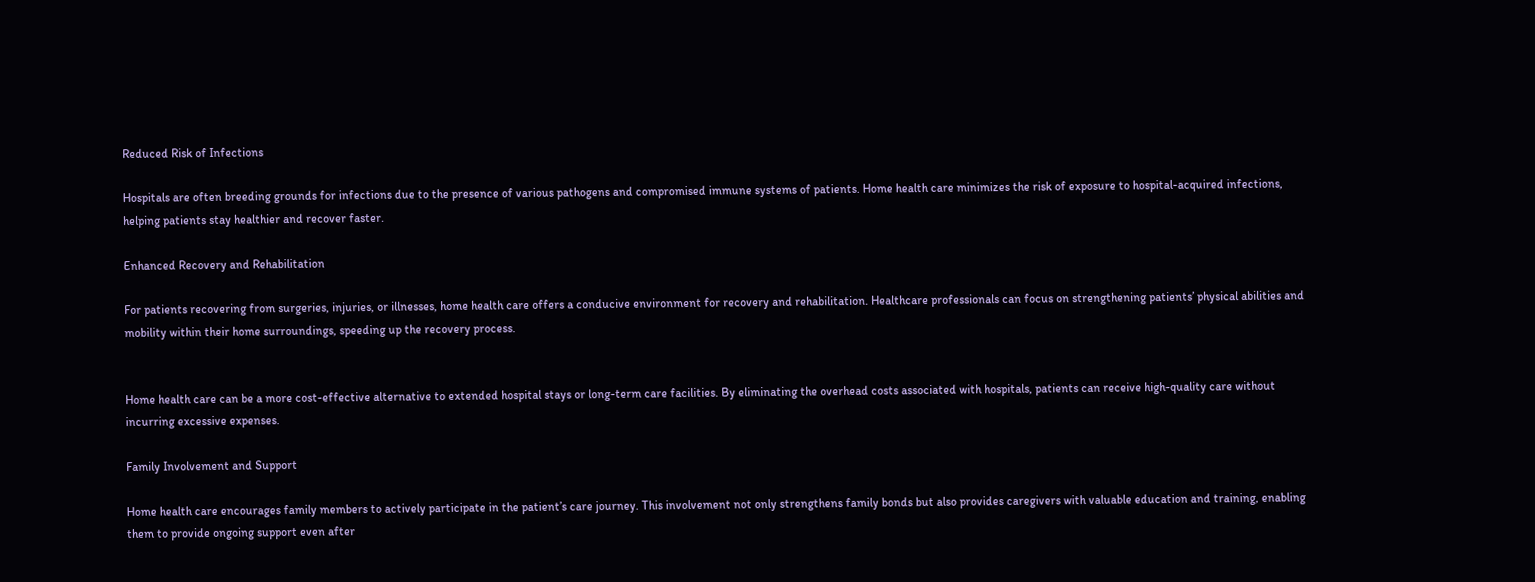Reduced Risk of Infections

Hospitals are often breeding grounds for infections due to the presence of various pathogens and compromised immune systems of patients. Home health care minimizes the risk of exposure to hospital-acquired infections, helping patients stay healthier and recover faster.

Enhanced Recovery and Rehabilitation

For patients recovering from surgeries, injuries, or illnesses, home health care offers a conducive environment for recovery and rehabilitation. Healthcare professionals can focus on strengthening patients’ physical abilities and mobility within their home surroundings, speeding up the recovery process.


Home health care can be a more cost-effective alternative to extended hospital stays or long-term care facilities. By eliminating the overhead costs associated with hospitals, patients can receive high-quality care without incurring excessive expenses.

Family Involvement and Support

Home health care encourages family members to actively participate in the patient’s care journey. This involvement not only strengthens family bonds but also provides caregivers with valuable education and training, enabling them to provide ongoing support even after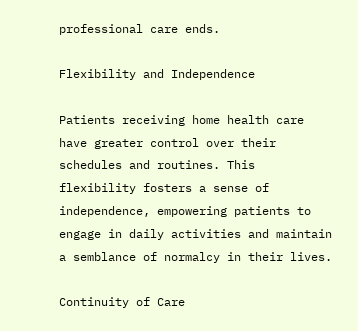professional care ends.

Flexibility and Independence

Patients receiving home health care have greater control over their schedules and routines. This flexibility fosters a sense of independence, empowering patients to engage in daily activities and maintain a semblance of normalcy in their lives.

Continuity of Care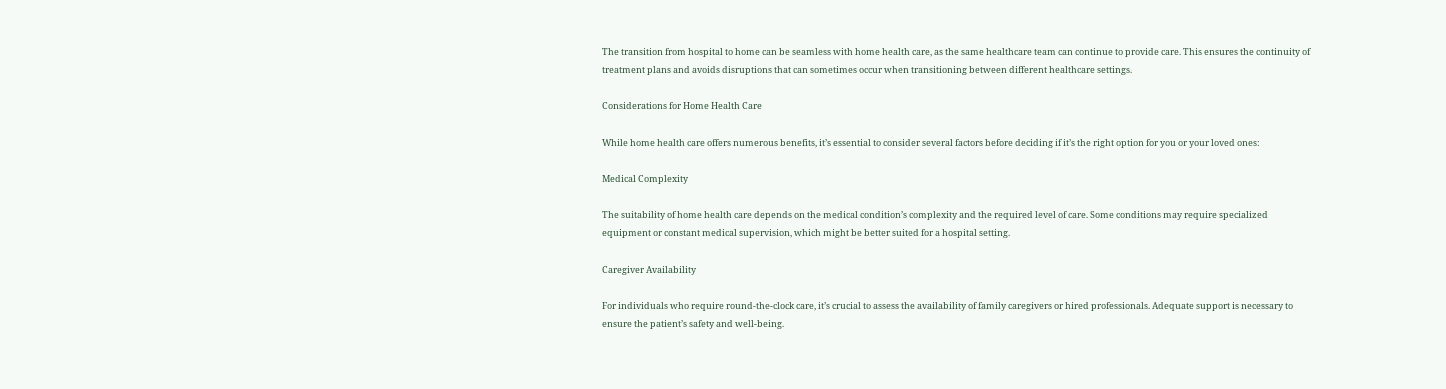The transition from hospital to home can be seamless with home health care, as the same healthcare team can continue to provide care. This ensures the continuity of treatment plans and avoids disruptions that can sometimes occur when transitioning between different healthcare settings.

Considerations for Home Health Care

While home health care offers numerous benefits, it’s essential to consider several factors before deciding if it’s the right option for you or your loved ones:

Medical Complexity

The suitability of home health care depends on the medical condition’s complexity and the required level of care. Some conditions may require specialized equipment or constant medical supervision, which might be better suited for a hospital setting.

Caregiver Availability

For individuals who require round-the-clock care, it’s crucial to assess the availability of family caregivers or hired professionals. Adequate support is necessary to ensure the patient’s safety and well-being.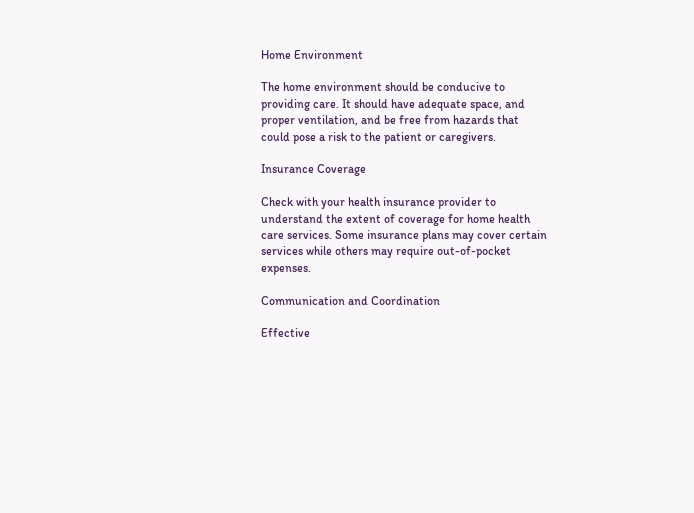Home Environment

The home environment should be conducive to providing care. It should have adequate space, and proper ventilation, and be free from hazards that could pose a risk to the patient or caregivers.

Insurance Coverage

Check with your health insurance provider to understand the extent of coverage for home health care services. Some insurance plans may cover certain services while others may require out-of-pocket expenses.

Communication and Coordination

Effective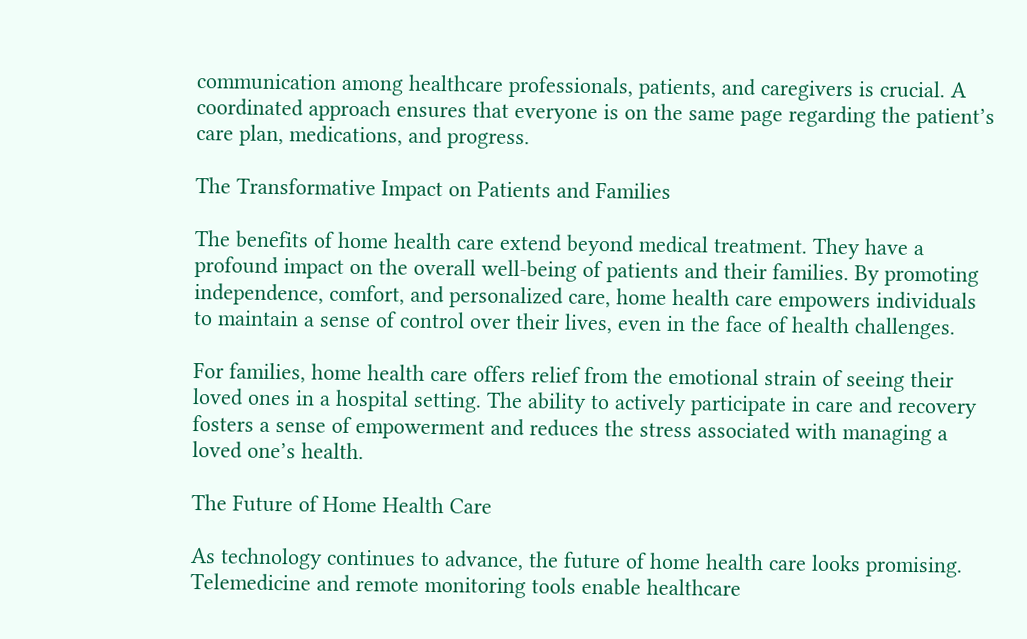communication among healthcare professionals, patients, and caregivers is crucial. A coordinated approach ensures that everyone is on the same page regarding the patient’s care plan, medications, and progress.

The Transformative Impact on Patients and Families

The benefits of home health care extend beyond medical treatment. They have a profound impact on the overall well-being of patients and their families. By promoting independence, comfort, and personalized care, home health care empowers individuals to maintain a sense of control over their lives, even in the face of health challenges.

For families, home health care offers relief from the emotional strain of seeing their loved ones in a hospital setting. The ability to actively participate in care and recovery fosters a sense of empowerment and reduces the stress associated with managing a loved one’s health.

The Future of Home Health Care

As technology continues to advance, the future of home health care looks promising. Telemedicine and remote monitoring tools enable healthcare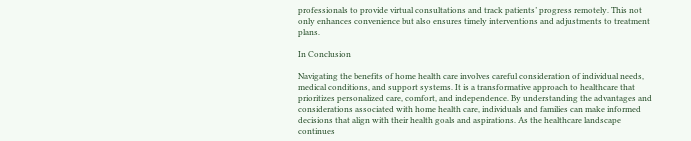professionals to provide virtual consultations and track patients’ progress remotely. This not only enhances convenience but also ensures timely interventions and adjustments to treatment plans.

In Conclusion

Navigating the benefits of home health care involves careful consideration of individual needs, medical conditions, and support systems. It is a transformative approach to healthcare that prioritizes personalized care, comfort, and independence. By understanding the advantages and considerations associated with home health care, individuals and families can make informed decisions that align with their health goals and aspirations. As the healthcare landscape continues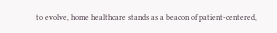to evolve, home healthcare stands as a beacon of patient-centered,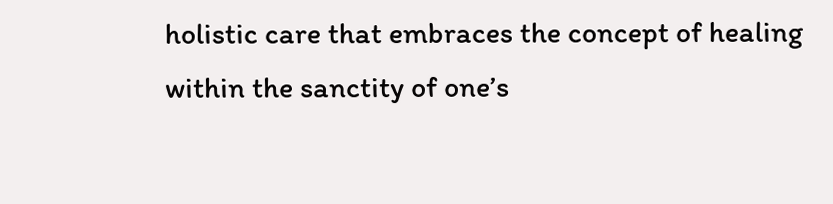holistic care that embraces the concept of healing within the sanctity of one’s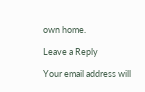own home.

Leave a Reply

Your email address will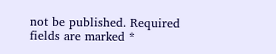not be published. Required fields are marked *